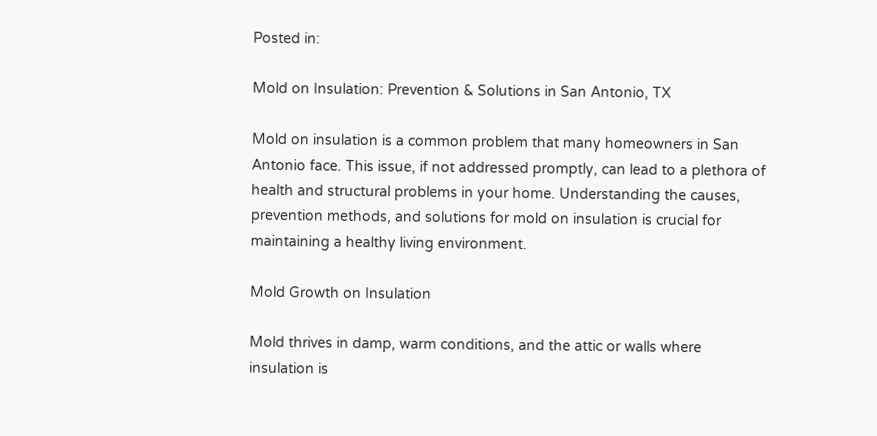Posted in:

Mold on Insulation: Prevention & Solutions in San Antonio, TX

Mold on insulation is a common problem that many homeowners in San Antonio face. This issue, if not addressed promptly, can lead to a plethora of health and structural problems in your home. Understanding the causes, prevention methods, and solutions for mold on insulation is crucial for maintaining a healthy living environment.

Mold Growth on Insulation

Mold thrives in damp, warm conditions, and the attic or walls where insulation is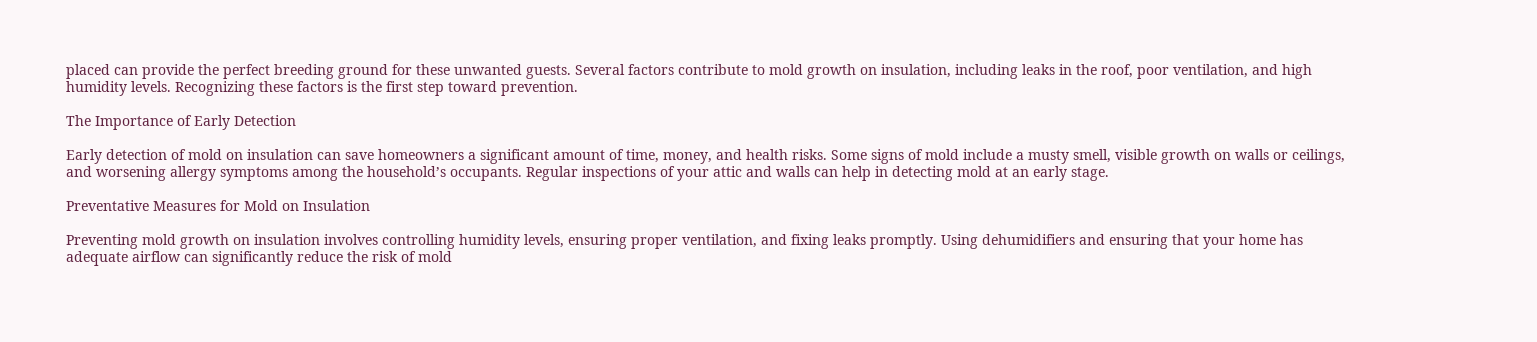placed can provide the perfect breeding ground for these unwanted guests. Several factors contribute to mold growth on insulation, including leaks in the roof, poor ventilation, and high humidity levels. Recognizing these factors is the first step toward prevention.

The Importance of Early Detection

Early detection of mold on insulation can save homeowners a significant amount of time, money, and health risks. Some signs of mold include a musty smell, visible growth on walls or ceilings, and worsening allergy symptoms among the household’s occupants. Regular inspections of your attic and walls can help in detecting mold at an early stage.

Preventative Measures for Mold on Insulation

Preventing mold growth on insulation involves controlling humidity levels, ensuring proper ventilation, and fixing leaks promptly. Using dehumidifiers and ensuring that your home has adequate airflow can significantly reduce the risk of mold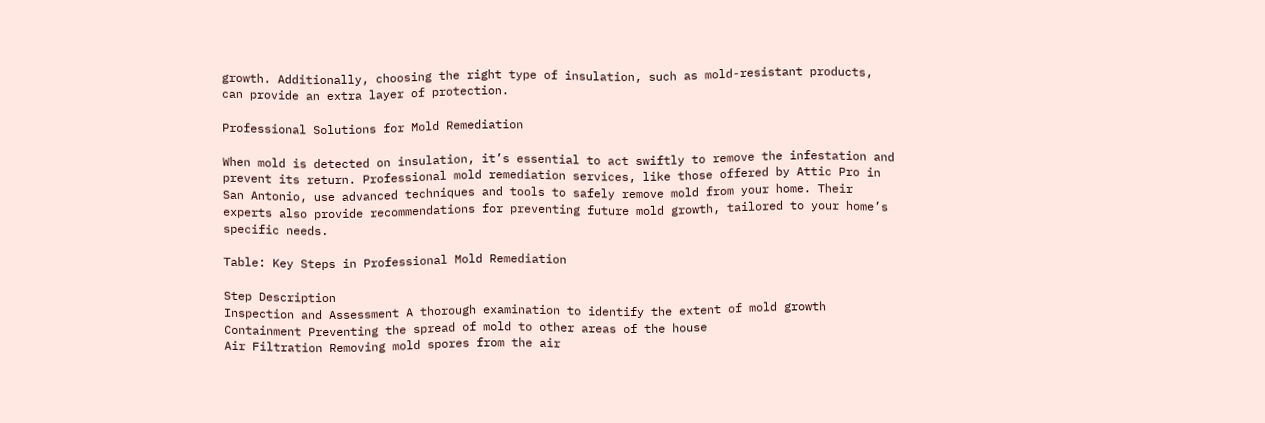growth. Additionally, choosing the right type of insulation, such as mold-resistant products, can provide an extra layer of protection.

Professional Solutions for Mold Remediation

When mold is detected on insulation, it’s essential to act swiftly to remove the infestation and prevent its return. Professional mold remediation services, like those offered by Attic Pro in San Antonio, use advanced techniques and tools to safely remove mold from your home. Their experts also provide recommendations for preventing future mold growth, tailored to your home’s specific needs.

Table: Key Steps in Professional Mold Remediation

Step Description
Inspection and Assessment A thorough examination to identify the extent of mold growth
Containment Preventing the spread of mold to other areas of the house
Air Filtration Removing mold spores from the air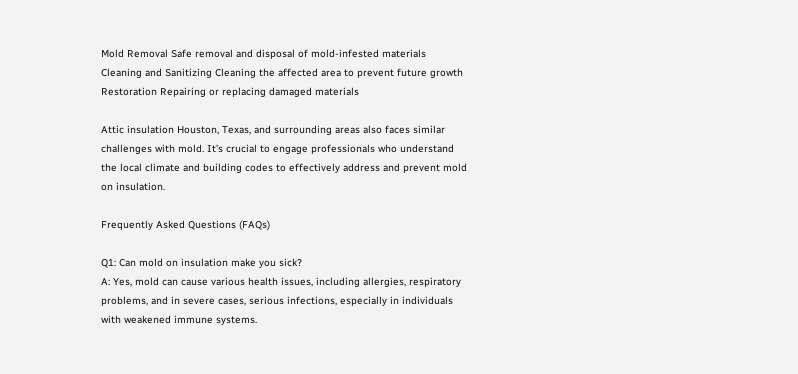Mold Removal Safe removal and disposal of mold-infested materials
Cleaning and Sanitizing Cleaning the affected area to prevent future growth
Restoration Repairing or replacing damaged materials

Attic insulation Houston, Texas, and surrounding areas also faces similar challenges with mold. It’s crucial to engage professionals who understand the local climate and building codes to effectively address and prevent mold on insulation.

Frequently Asked Questions (FAQs)

Q1: Can mold on insulation make you sick?
A: Yes, mold can cause various health issues, including allergies, respiratory problems, and in severe cases, serious infections, especially in individuals with weakened immune systems.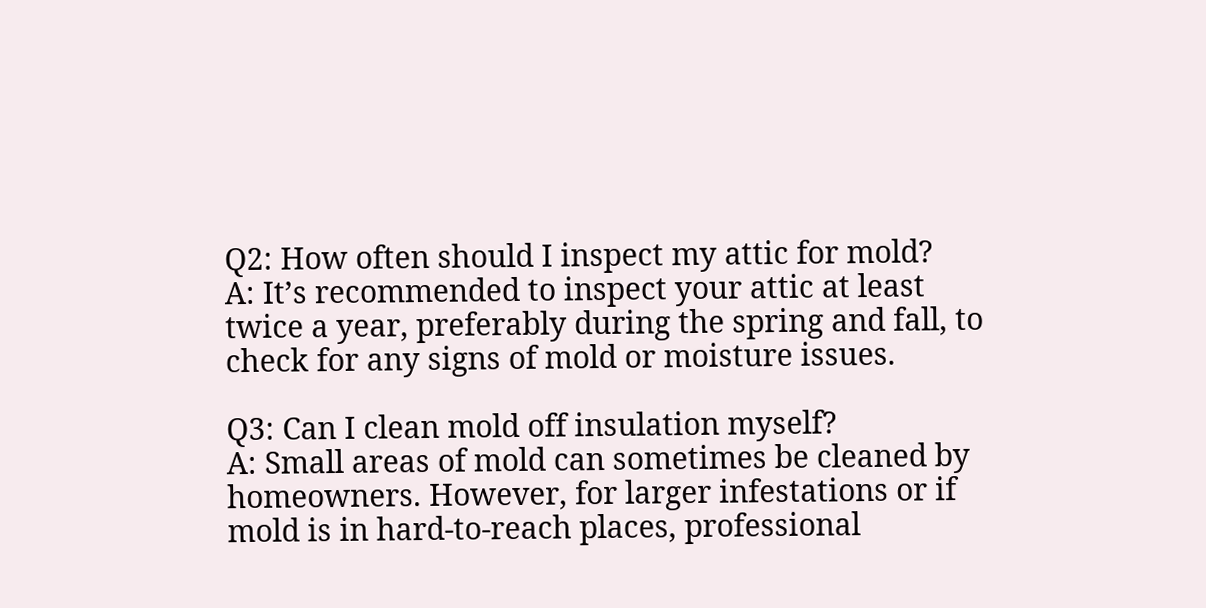Q2: How often should I inspect my attic for mold?
A: It’s recommended to inspect your attic at least twice a year, preferably during the spring and fall, to check for any signs of mold or moisture issues.

Q3: Can I clean mold off insulation myself?
A: Small areas of mold can sometimes be cleaned by homeowners. However, for larger infestations or if mold is in hard-to-reach places, professional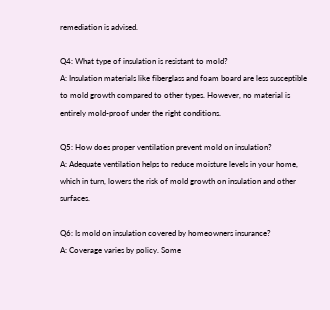remediation is advised.

Q4: What type of insulation is resistant to mold?
A: Insulation materials like fiberglass and foam board are less susceptible to mold growth compared to other types. However, no material is entirely mold-proof under the right conditions.

Q5: How does proper ventilation prevent mold on insulation?
A: Adequate ventilation helps to reduce moisture levels in your home, which in turn, lowers the risk of mold growth on insulation and other surfaces.

Q6: Is mold on insulation covered by homeowners insurance?
A: Coverage varies by policy. Some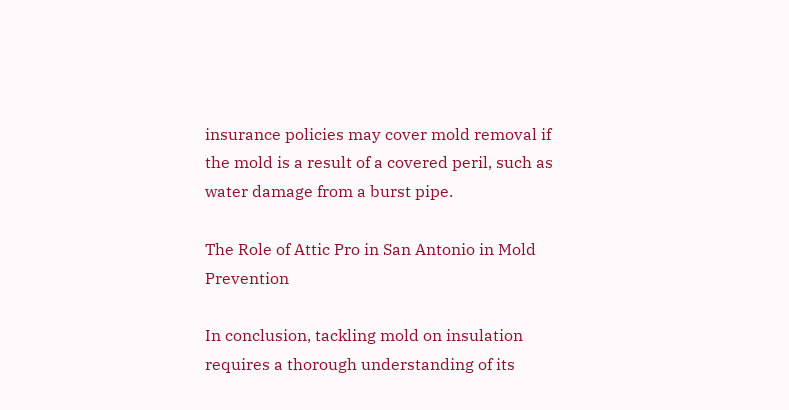insurance policies may cover mold removal if the mold is a result of a covered peril, such as water damage from a burst pipe.

The Role of Attic Pro in San Antonio in Mold Prevention

In conclusion, tackling mold on insulation requires a thorough understanding of its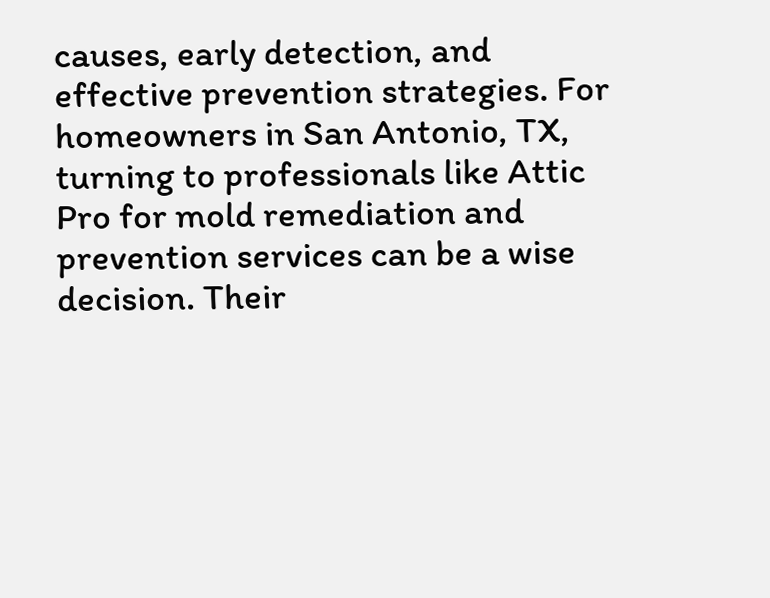causes, early detection, and effective prevention strategies. For homeowners in San Antonio, TX, turning to professionals like Attic Pro for mold remediation and prevention services can be a wise decision. Their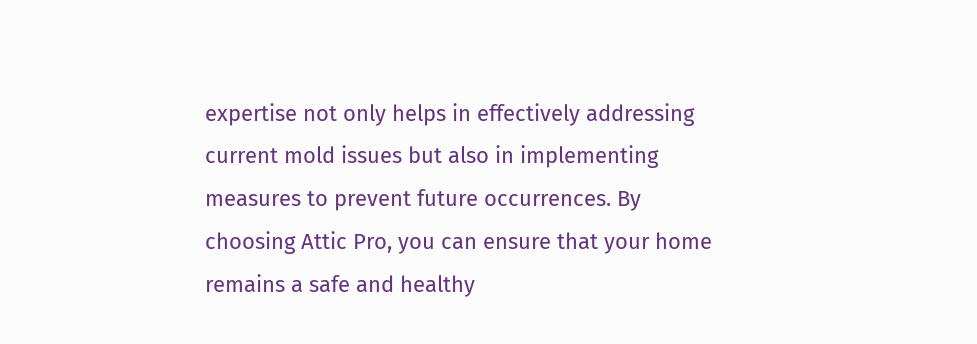expertise not only helps in effectively addressing current mold issues but also in implementing measures to prevent future occurrences. By choosing Attic Pro, you can ensure that your home remains a safe and healthy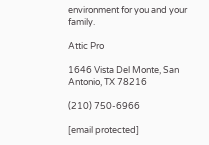environment for you and your family.

Attic Pro

1646 Vista Del Monte, San Antonio, TX 78216

(210) 750-6966

[email protected]